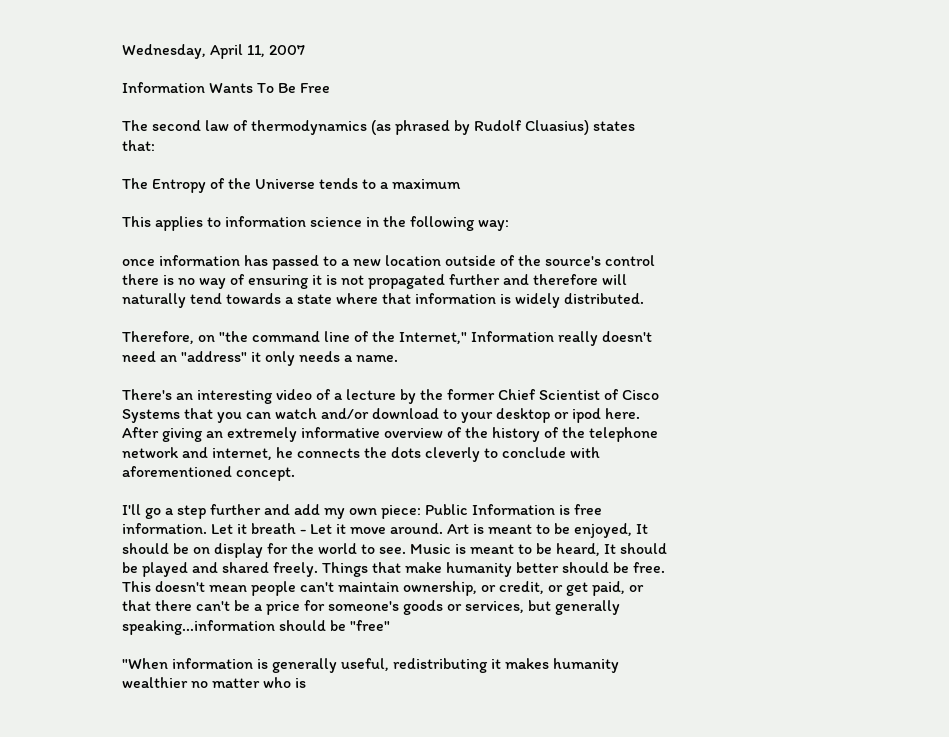Wednesday, April 11, 2007

Information Wants To Be Free

The second law of thermodynamics (as phrased by Rudolf Cluasius) states that:

The Entropy of the Universe tends to a maximum

This applies to information science in the following way:

once information has passed to a new location outside of the source's control there is no way of ensuring it is not propagated further and therefore will naturally tend towards a state where that information is widely distributed.

Therefore, on "the command line of the Internet," Information really doesn't need an "address" it only needs a name.

There's an interesting video of a lecture by the former Chief Scientist of Cisco Systems that you can watch and/or download to your desktop or ipod here. After giving an extremely informative overview of the history of the telephone network and internet, he connects the dots cleverly to conclude with aforementioned concept.

I'll go a step further and add my own piece: Public Information is free information. Let it breath - Let it move around. Art is meant to be enjoyed, It should be on display for the world to see. Music is meant to be heard, It should be played and shared freely. Things that make humanity better should be free. This doesn't mean people can't maintain ownership, or credit, or get paid, or that there can't be a price for someone's goods or services, but generally speaking...information should be "free"

"When information is generally useful, redistributing it makes humanity wealthier no matter who is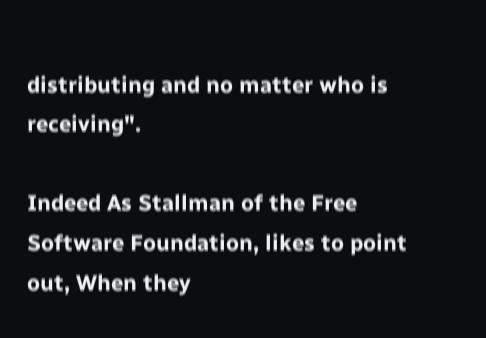distributing and no matter who is receiving".

Indeed As Stallman of the Free Software Foundation, likes to point out, When they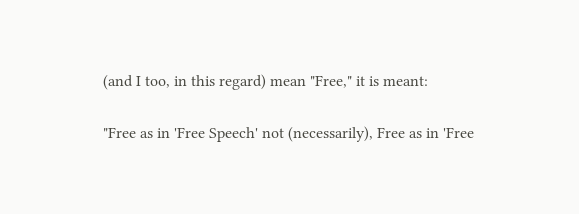(and I too, in this regard) mean "Free," it is meant:

"Free as in 'Free Speech' not (necessarily), Free as in 'Free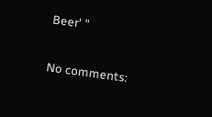Beer' "

No comments: